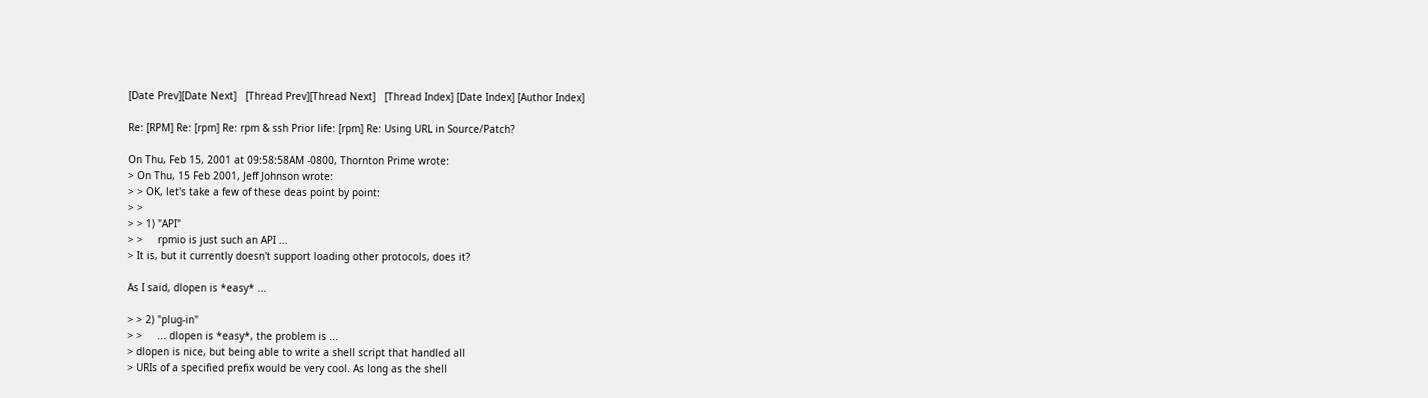[Date Prev][Date Next]   [Thread Prev][Thread Next]   [Thread Index] [Date Index] [Author Index]

Re: [RPM] Re: [rpm] Re: rpm & ssh Prior life: [rpm] Re: Using URL in Source/Patch?

On Thu, Feb 15, 2001 at 09:58:58AM -0800, Thornton Prime wrote:
> On Thu, 15 Feb 2001, Jeff Johnson wrote:
> > OK, let's take a few of these deas point by point:
> >
> > 1) "API"
> >     rpmio is just such an API ...
> It is, but it currently doesn't support loading other protocols, does it?

As I said, dlopen is *easy* ...

> > 2) "plug-in"
> >     ... dlopen is *easy*, the problem is ...
> dlopen is nice, but being able to write a shell script that handled all
> URIs of a specified prefix would be very cool. As long as the shell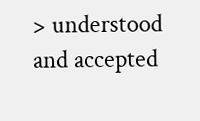> understood and accepted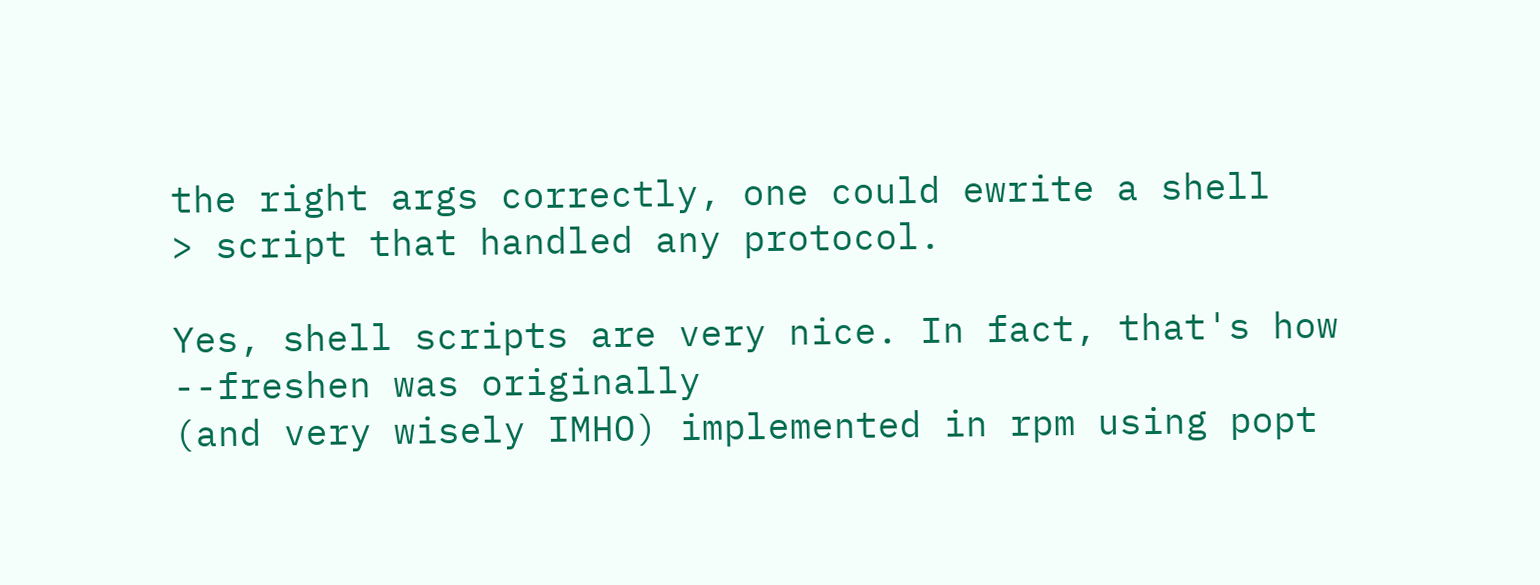the right args correctly, one could ewrite a shell
> script that handled any protocol.

Yes, shell scripts are very nice. In fact, that's how --freshen was originally
(and very wisely IMHO) implemented in rpm using popt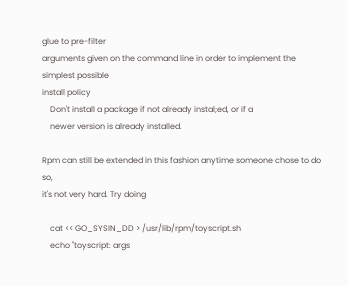glue to pre-filter
arguments given on the command line in order to implement the simplest possible
install policy
    Don't install a package if not already instal;ed, or if a
    newer version is already installed.

Rpm can still be extended in this fashion anytime someone chose to do so,
it's not very hard. Try doing

    cat << GO_SYSIN_DD > /usr/lib/rpm/toyscript.sh
    echo "toyscript: args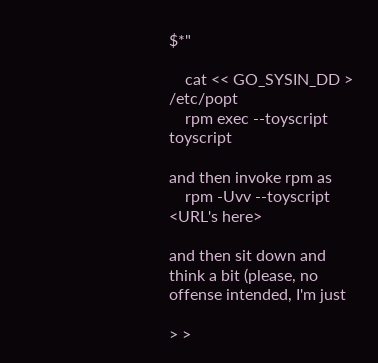$*"

    cat << GO_SYSIN_DD > /etc/popt
    rpm exec --toyscript    toyscript

and then invoke rpm as
    rpm -Uvv --toyscript <URL's here>

and then sit down and think a bit (please, no offense intended, I'm just

> >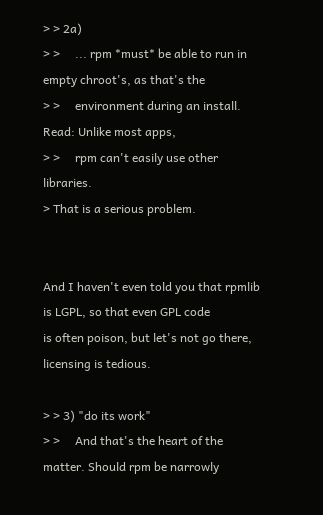> > 2a)
> >     ... rpm *must* be able to run in empty chroot's, as that's the
> >     environment during an install. Read: Unlike most apps,
> >     rpm can't easily use other libraries.
> That is a serious problem.


And I haven't even told you that rpmlib is LGPL, so that even GPL code
is often poison, but let's not go there, licensing is tedious.

> > 3) "do its work"
> >     And that's the heart of the matter. Should rpm be narrowly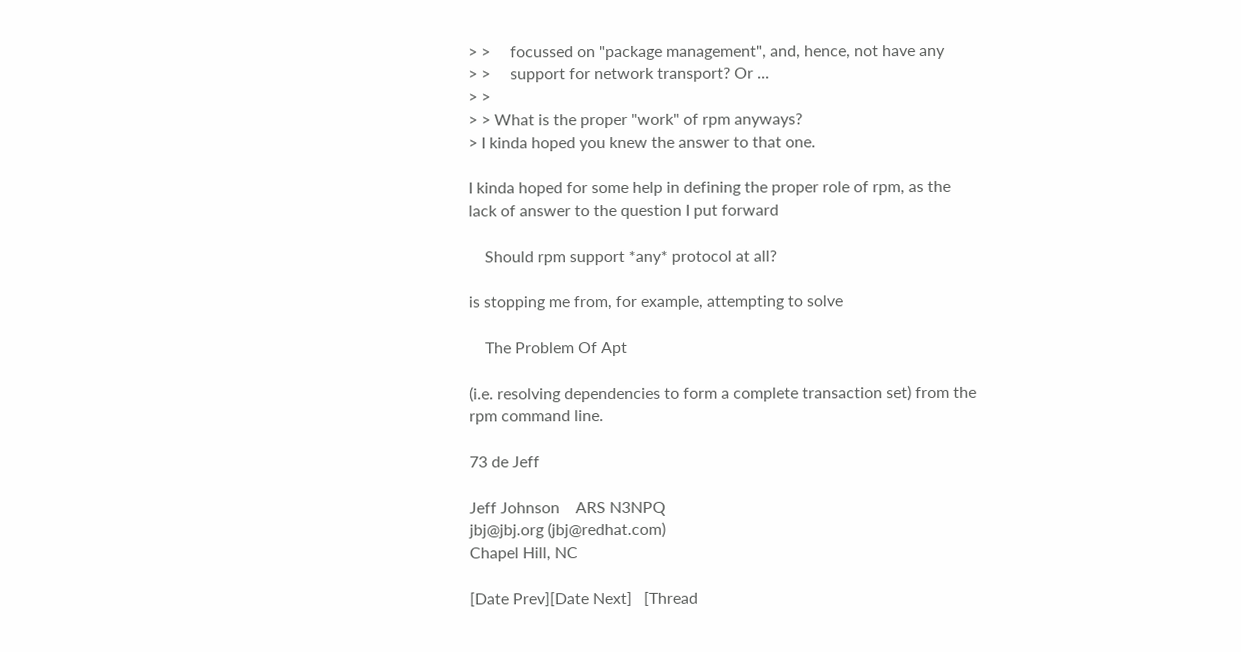> >     focussed on "package management", and, hence, not have any
> >     support for network transport? Or ...
> >
> > What is the proper "work" of rpm anyways?
> I kinda hoped you knew the answer to that one.

I kinda hoped for some help in defining the proper role of rpm, as the
lack of answer to the question I put forward

    Should rpm support *any* protocol at all?

is stopping me from, for example, attempting to solve

    The Problem Of Apt

(i.e. resolving dependencies to form a complete transaction set) from the
rpm command line.

73 de Jeff

Jeff Johnson    ARS N3NPQ
jbj@jbj.org (jbj@redhat.com)
Chapel Hill, NC

[Date Prev][Date Next]   [Thread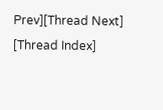Prev][Thread Next]   [Thread Index]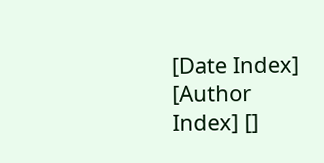[Date Index] [Author Index] []